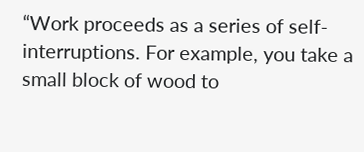“Work proceeds as a series of self-interruptions. For example, you take a small block of wood to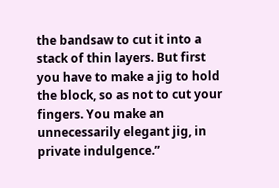the bandsaw to cut it into a stack of thin layers. But first you have to make a jig to hold the block, so as not to cut your fingers. You make an unnecessarily elegant jig, in private indulgence.”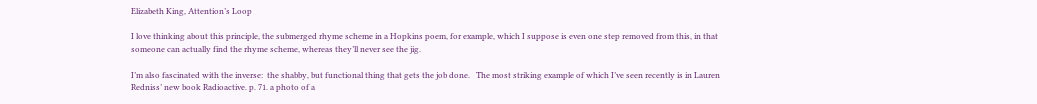Elizabeth King, Attention’s Loop

I love thinking about this principle, the submerged rhyme scheme in a Hopkins poem, for example, which I suppose is even one step removed from this, in that someone can actually find the rhyme scheme, whereas they’ll never see the jig.

I’m also fascinated with the inverse:  the shabby, but functional thing that gets the job done.   The most striking example of which I’ve seen recently is in Lauren Redniss’ new book Radioactive. p. 71. a photo of a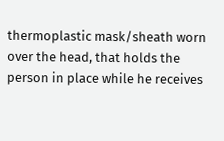thermoplastic mask/sheath worn over the head, that holds the person in place while he receives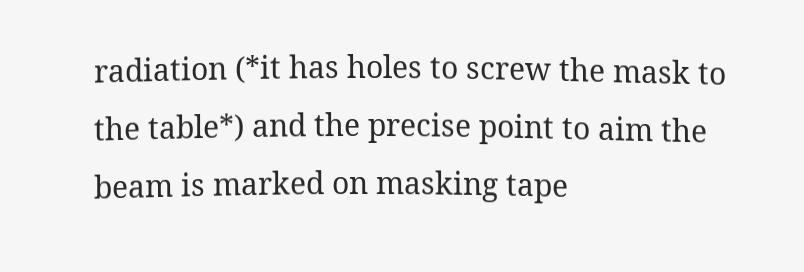radiation (*it has holes to screw the mask to the table*) and the precise point to aim the beam is marked on masking tape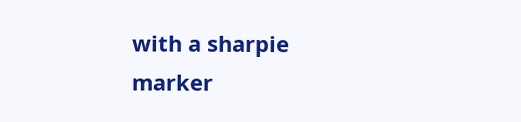with a sharpie marker